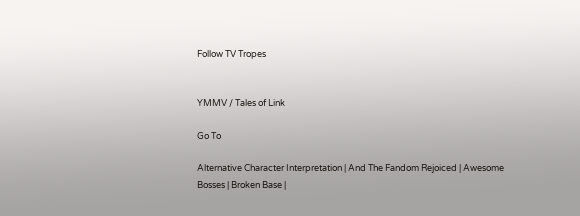Follow TV Tropes


YMMV / Tales of Link

Go To

Alternative Character Interpretation | And The Fandom Rejoiced | Awesome Bosses | Broken Base |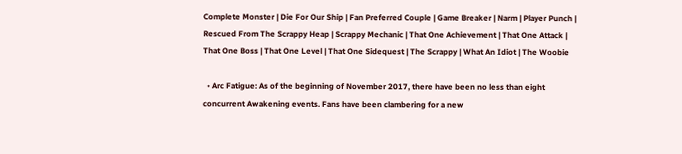Complete Monster | Die For Our Ship | Fan Preferred Couple | Game Breaker | Narm | Player Punch | Rescued From The Scrappy Heap | Scrappy Mechanic | That One Achievement | That One Attack | That One Boss | That One Level | That One Sidequest | The Scrappy | What An Idiot | The Woobie

  • Arc Fatigue: As of the beginning of November 2017, there have been no less than eight concurrent Awakening events. Fans have been clambering for a new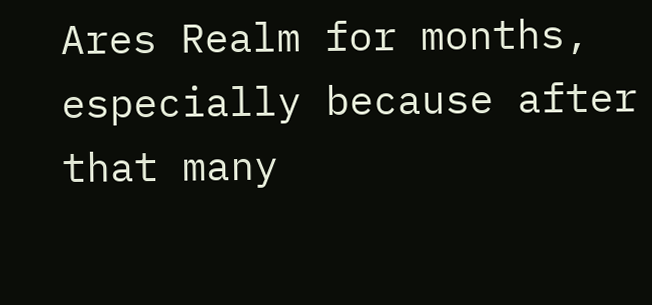Ares Realm for months, especially because after that many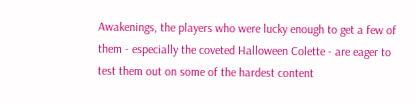Awakenings, the players who were lucky enough to get a few of them - especially the coveted Halloween Colette - are eager to test them out on some of the hardest content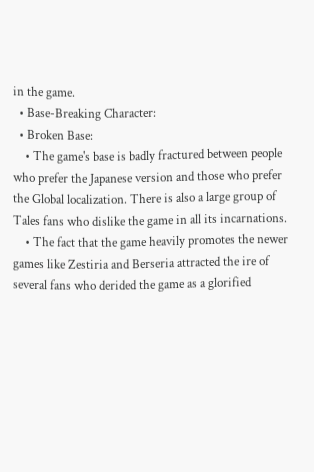in the game.
  • Base-Breaking Character:
  • Broken Base:
    • The game's base is badly fractured between people who prefer the Japanese version and those who prefer the Global localization. There is also a large group of Tales fans who dislike the game in all its incarnations.
    • The fact that the game heavily promotes the newer games like Zestiria and Berseria attracted the ire of several fans who derided the game as a glorified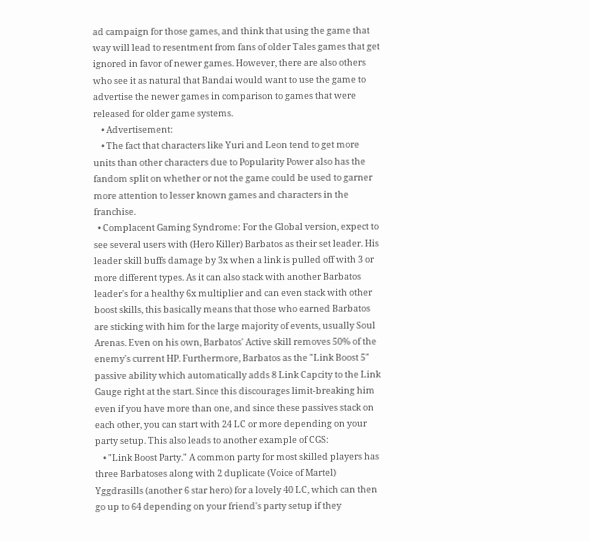ad campaign for those games, and think that using the game that way will lead to resentment from fans of older Tales games that get ignored in favor of newer games. However, there are also others who see it as natural that Bandai would want to use the game to advertise the newer games in comparison to games that were released for older game systems.
    • Advertisement:
    • The fact that characters like Yuri and Leon tend to get more units than other characters due to Popularity Power also has the fandom split on whether or not the game could be used to garner more attention to lesser known games and characters in the franchise.
  • Complacent Gaming Syndrome: For the Global version, expect to see several users with (Hero Killer) Barbatos as their set leader. His leader skill buffs damage by 3x when a link is pulled off with 3 or more different types. As it can also stack with another Barbatos leader's for a healthy 6x multiplier and can even stack with other boost skills, this basically means that those who earned Barbatos are sticking with him for the large majority of events, usually Soul Arenas. Even on his own, Barbatos' Active skill removes 50% of the enemy's current HP. Furthermore, Barbatos as the "Link Boost 5" passive ability which automatically adds 8 Link Capcity to the Link Gauge right at the start. Since this discourages limit-breaking him even if you have more than one, and since these passives stack on each other, you can start with 24 LC or more depending on your party setup. This also leads to another example of CGS:
    • "Link Boost Party." A common party for most skilled players has three Barbatoses along with 2 duplicate (Voice of Martel) Yggdrasills (another 6 star hero) for a lovely 40 LC, which can then go up to 64 depending on your friend's party setup if they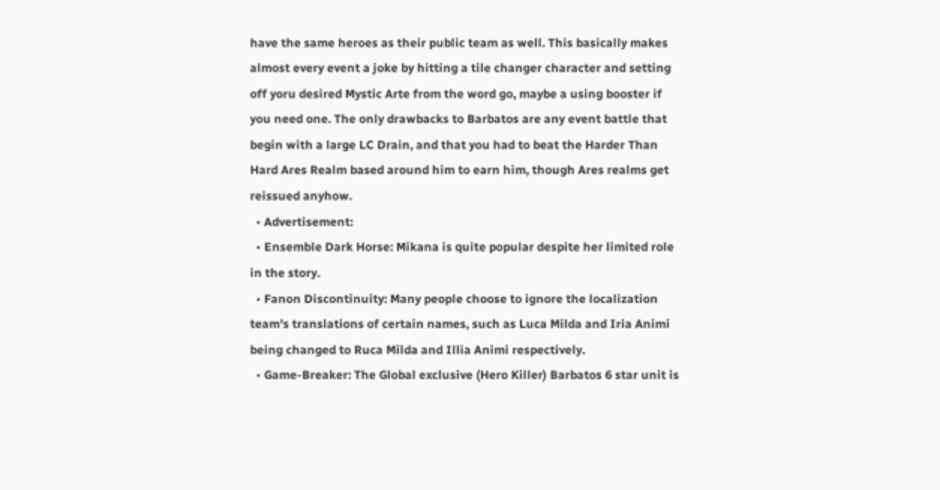have the same heroes as their public team as well. This basically makes almost every event a joke by hitting a tile changer character and setting off yoru desired Mystic Arte from the word go, maybe a using booster if you need one. The only drawbacks to Barbatos are any event battle that begin with a large LC Drain, and that you had to beat the Harder Than Hard Ares Realm based around him to earn him, though Ares realms get reissued anyhow.
  • Advertisement:
  • Ensemble Dark Horse: Mikana is quite popular despite her limited role in the story.
  • Fanon Discontinuity: Many people choose to ignore the localization team's translations of certain names, such as Luca Milda and Iria Animi being changed to Ruca Milda and Illia Animi respectively.
  • Game-Breaker: The Global exclusive (Hero Killer) Barbatos 6 star unit is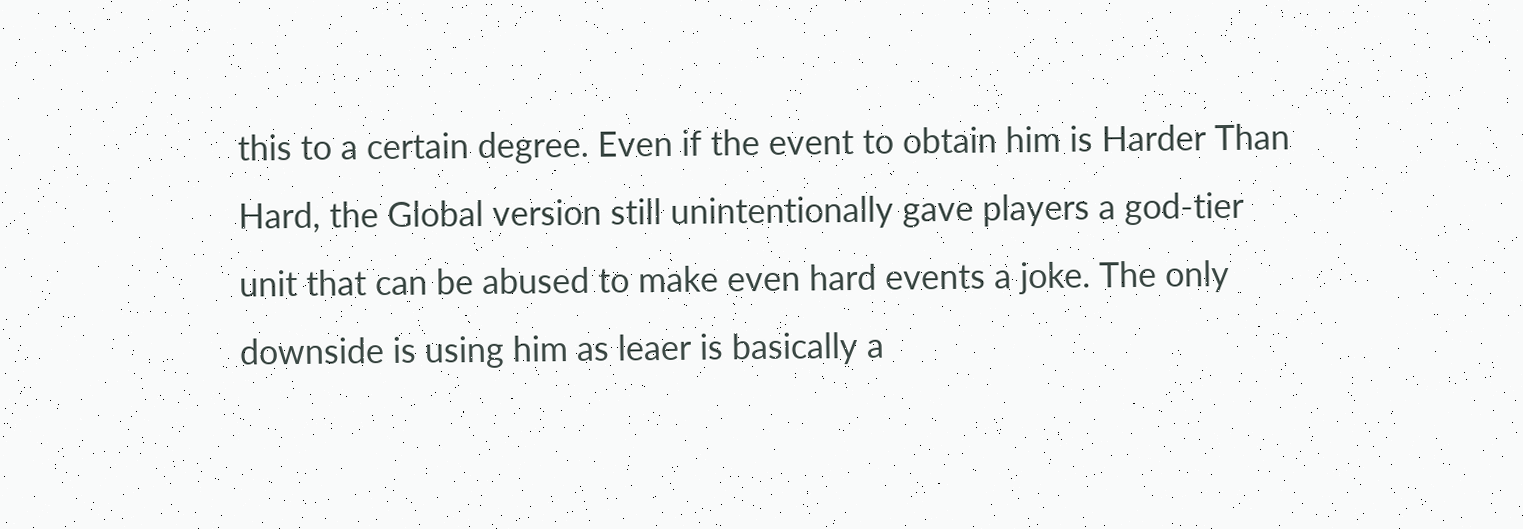this to a certain degree. Even if the event to obtain him is Harder Than Hard, the Global version still unintentionally gave players a god-tier unit that can be abused to make even hard events a joke. The only downside is using him as leaer is basically a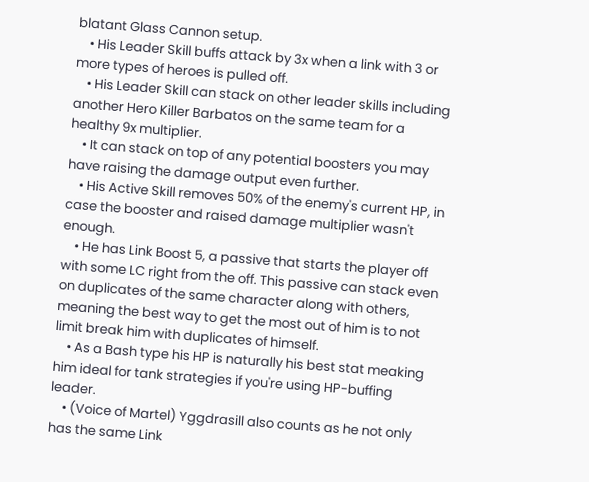blatant Glass Cannon setup.
    • His Leader Skill buffs attack by 3x when a link with 3 or more types of heroes is pulled off.
    • His Leader Skill can stack on other leader skills including another Hero Killer Barbatos on the same team for a healthy 9x multiplier.
    • It can stack on top of any potential boosters you may have raising the damage output even further.
    • His Active Skill removes 50% of the enemy's current HP, in case the booster and raised damage multiplier wasn't enough.
    • He has Link Boost 5, a passive that starts the player off with some LC right from the off. This passive can stack even on duplicates of the same character along with others, meaning the best way to get the most out of him is to not limit break him with duplicates of himself.
    • As a Bash type his HP is naturally his best stat meaking him ideal for tank strategies if you're using HP-buffing leader.
    • (Voice of Martel) Yggdrasill also counts as he not only has the same Link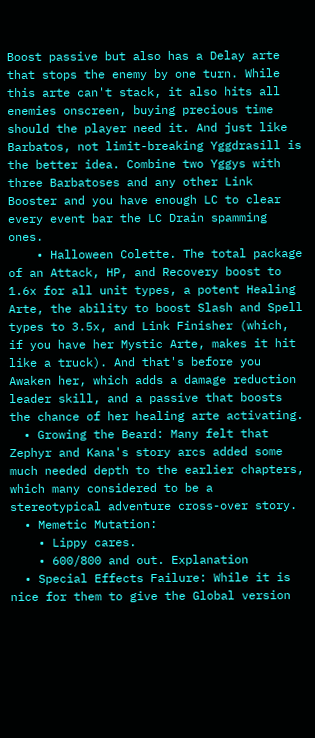Boost passive but also has a Delay arte that stops the enemy by one turn. While this arte can't stack, it also hits all enemies onscreen, buying precious time should the player need it. And just like Barbatos, not limit-breaking Yggdrasill is the better idea. Combine two Yggys with three Barbatoses and any other Link Booster and you have enough LC to clear every event bar the LC Drain spamming ones.
    • Halloween Colette. The total package of an Attack, HP, and Recovery boost to 1.6x for all unit types, a potent Healing Arte, the ability to boost Slash and Spell types to 3.5x, and Link Finisher (which, if you have her Mystic Arte, makes it hit like a truck). And that's before you Awaken her, which adds a damage reduction leader skill, and a passive that boosts the chance of her healing arte activating.
  • Growing the Beard: Many felt that Zephyr and Kana's story arcs added some much needed depth to the earlier chapters, which many considered to be a stereotypical adventure cross-over story.
  • Memetic Mutation:
    • Lippy cares.
    • 600/800 and out. Explanation
  • Special Effects Failure: While it is nice for them to give the Global version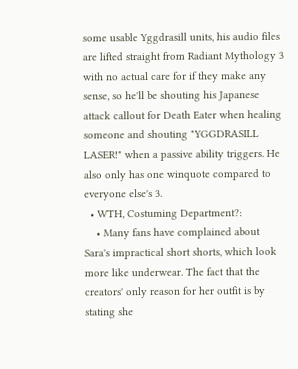some usable Yggdrasill units, his audio files are lifted straight from Radiant Mythology 3 with no actual care for if they make any sense, so he'll be shouting his Japanese attack callout for Death Eater when healing someone and shouting "YGGDRASILL LASER!" when a passive ability triggers. He also only has one winquote compared to everyone else's 3.
  • WTH, Costuming Department?:
    • Many fans have complained about Sara's impractical short shorts, which look more like underwear. The fact that the creators' only reason for her outfit is by stating she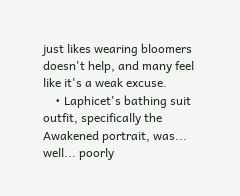just likes wearing bloomers doesn't help, and many feel like it's a weak excuse.
    • Laphicet's bathing suit outfit, specifically the Awakened portrait, was... well... poorly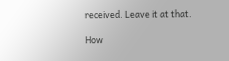received. Leave it at that.

How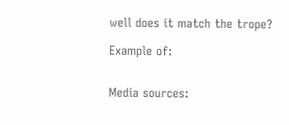well does it match the trope?

Example of:


Media sources: